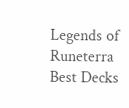Legends of Runeterra Best Decks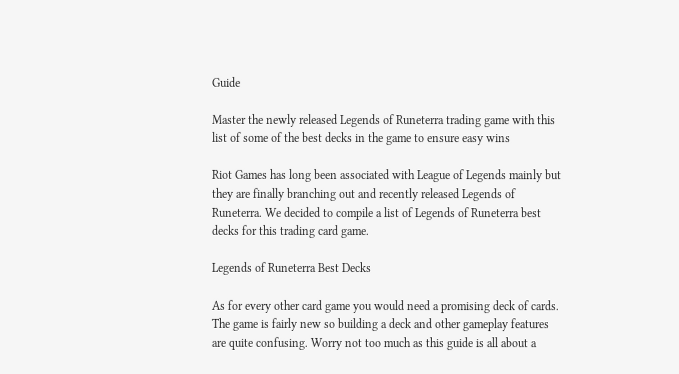Guide

Master the newly released Legends of Runeterra trading game with this list of some of the best decks in the game to ensure easy wins

Riot Games has long been associated with League of Legends mainly but they are finally branching out and recently released Legends of Runeterra. We decided to compile a list of Legends of Runeterra best decks for this trading card game.

Legends of Runeterra Best Decks

As for every other card game you would need a promising deck of cards. The game is fairly new so building a deck and other gameplay features are quite confusing. Worry not too much as this guide is all about a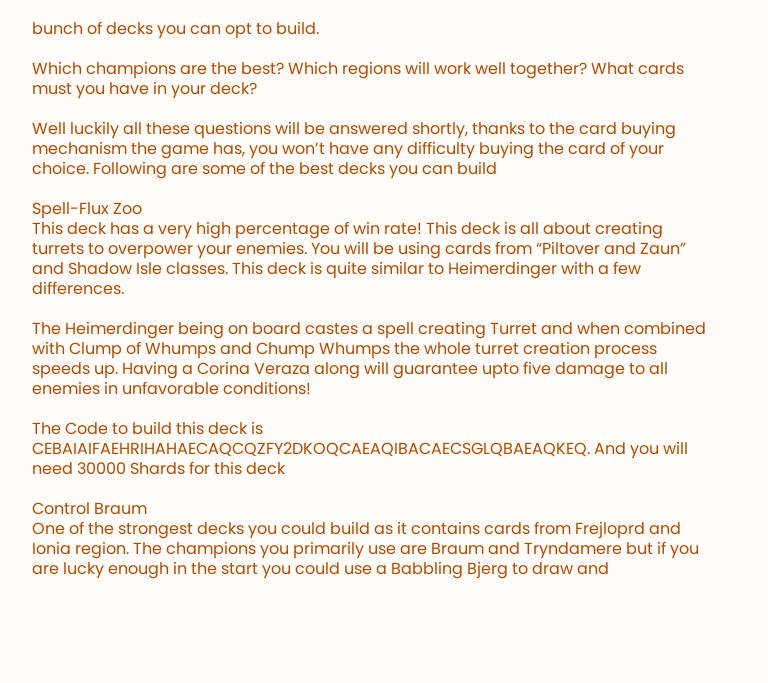bunch of decks you can opt to build.

Which champions are the best? Which regions will work well together? What cards must you have in your deck?

Well luckily all these questions will be answered shortly, thanks to the card buying mechanism the game has, you won’t have any difficulty buying the card of your choice. Following are some of the best decks you can build

Spell-Flux Zoo
This deck has a very high percentage of win rate! This deck is all about creating turrets to overpower your enemies. You will be using cards from “Piltover and Zaun” and Shadow Isle classes. This deck is quite similar to Heimerdinger with a few differences.

The Heimerdinger being on board castes a spell creating Turret and when combined with Clump of Whumps and Chump Whumps the whole turret creation process speeds up. Having a Corina Veraza along will guarantee upto five damage to all enemies in unfavorable conditions!

The Code to build this deck is CEBAIAIFAEHRIHAHAECAQCQZFY2DKOQCAEAQIBACAECSGLQBAEAQKEQ. And you will need 30000 Shards for this deck

Control Braum
One of the strongest decks you could build as it contains cards from Frejloprd and Ionia region. The champions you primarily use are Braum and Tryndamere but if you are lucky enough in the start you could use a Babbling Bjerg to draw and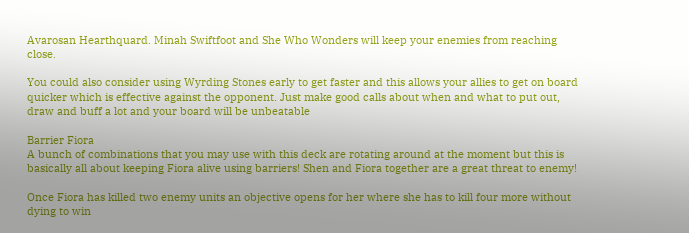Avarosan Hearthquard. Minah Swiftfoot and She Who Wonders will keep your enemies from reaching close.

You could also consider using Wyrding Stones early to get faster and this allows your allies to get on board quicker which is effective against the opponent. Just make good calls about when and what to put out, draw and buff a lot and your board will be unbeatable

Barrier Fiora
A bunch of combinations that you may use with this deck are rotating around at the moment but this is basically all about keeping Fiora alive using barriers! Shen and Fiora together are a great threat to enemy!

Once Fiora has killed two enemy units an objective opens for her where she has to kill four more without dying to win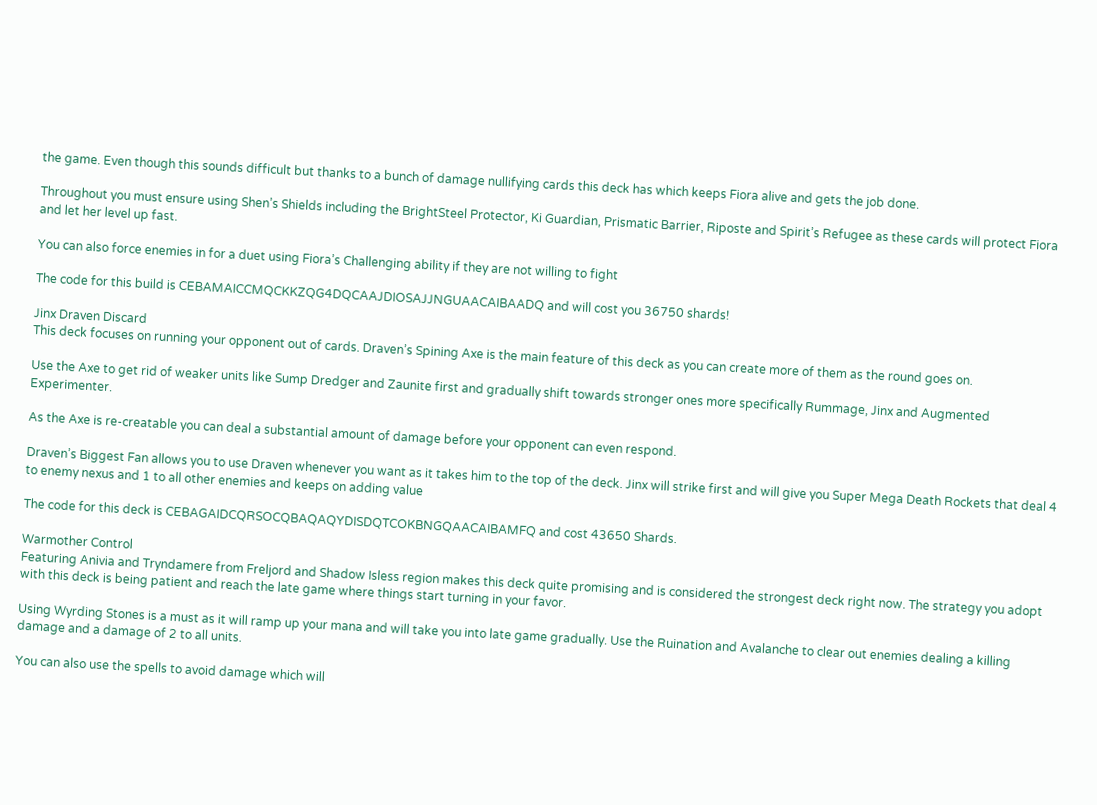the game. Even though this sounds difficult but thanks to a bunch of damage nullifying cards this deck has which keeps Fiora alive and gets the job done.

Throughout you must ensure using Shen’s Shields including the BrightSteel Protector, Ki Guardian, Prismatic Barrier, Riposte and Spirit’s Refugee as these cards will protect Fiora and let her level up fast.

You can also force enemies in for a duet using Fiora’s Challenging ability if they are not willing to fight

The code for this build is CEBAMAICCMQCKKZQG4DQCAAJDIOSAJJNGUAACAIBAADQ and will cost you 36750 shards!

Jinx Draven Discard
This deck focuses on running your opponent out of cards. Draven’s Spining Axe is the main feature of this deck as you can create more of them as the round goes on.

Use the Axe to get rid of weaker units like Sump Dredger and Zaunite first and gradually shift towards stronger ones more specifically Rummage, Jinx and Augmented Experimenter.

As the Axe is re-creatable you can deal a substantial amount of damage before your opponent can even respond.

Draven’s Biggest Fan allows you to use Draven whenever you want as it takes him to the top of the deck. Jinx will strike first and will give you Super Mega Death Rockets that deal 4 to enemy nexus and 1 to all other enemies and keeps on adding value

The code for this deck is CEBAGAIDCQRSOCQBAQAQYDISDQTCOKBNGQAACAIBAMFQ and cost 43650 Shards.

Warmother Control
Featuring Anivia and Tryndamere from Freljord and Shadow Isless region makes this deck quite promising and is considered the strongest deck right now. The strategy you adopt with this deck is being patient and reach the late game where things start turning in your favor.

Using Wyrding Stones is a must as it will ramp up your mana and will take you into late game gradually. Use the Ruination and Avalanche to clear out enemies dealing a killing damage and a damage of 2 to all units.

You can also use the spells to avoid damage which will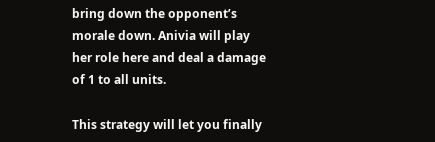bring down the opponent’s morale down. Anivia will play her role here and deal a damage of 1 to all units.

This strategy will let you finally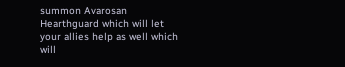summon Avarosan Hearthguard which will let your allies help as well which will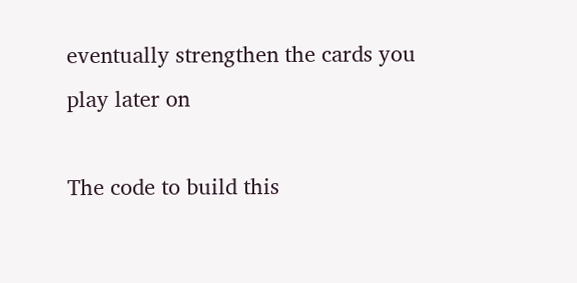eventually strengthen the cards you play later on

The code to build this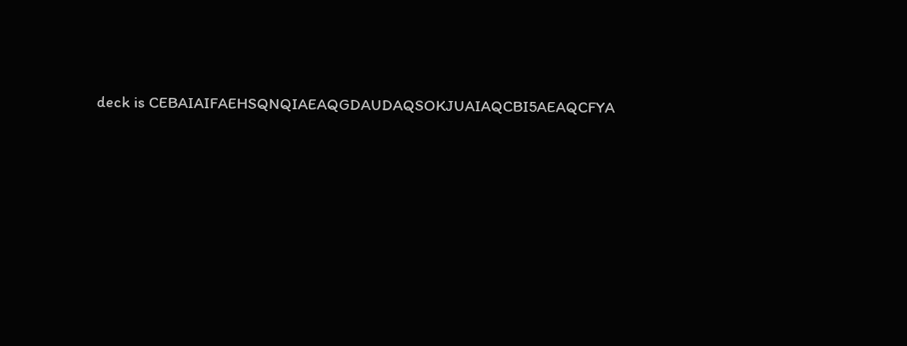deck is CEBAIAIFAEHSQNQIAEAQGDAUDAQSOKJUAIAQCBI5AEAQCFYA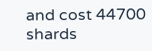and cost 44700 shards